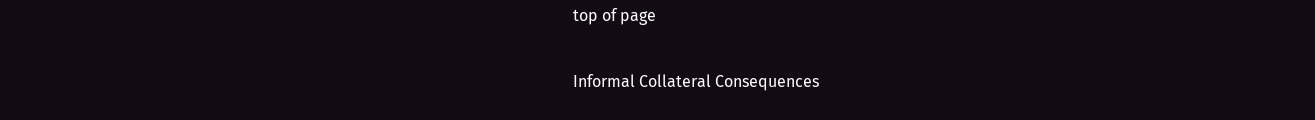top of page

Informal Collateral Consequences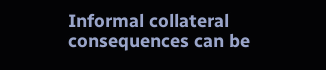Informal collateral consequences can be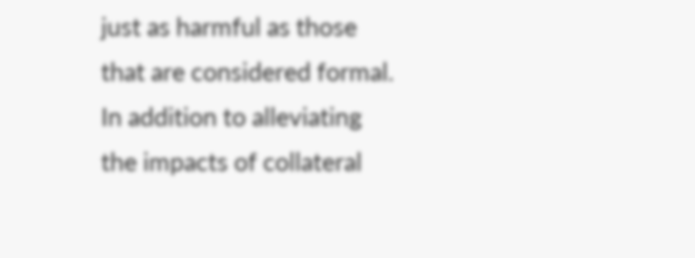just as harmful as those that are considered formal. In addition to alleviating the impacts of collateral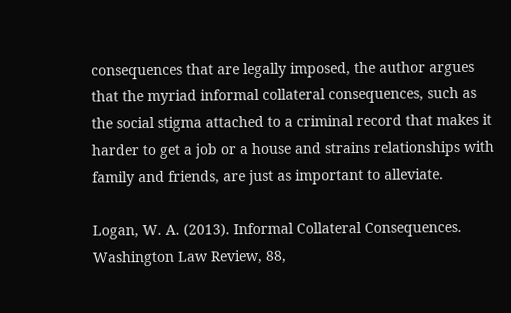consequences that are legally imposed, the author argues that the myriad informal collateral consequences, such as the social stigma attached to a criminal record that makes it harder to get a job or a house and strains relationships with family and friends, are just as important to alleviate.

Logan, W. A. (2013). Informal Collateral Consequences. Washington Law Review, 88,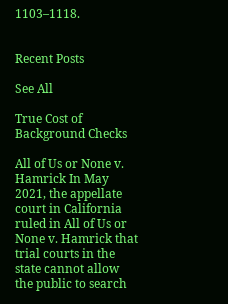1103–1118.


Recent Posts

See All

True Cost of Background Checks

All of Us or None v. Hamrick In May 2021, the appellate court in California ruled in All of Us or None v. Hamrick that trial courts in the state cannot allow the public to search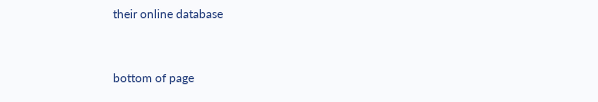their online database


bottom of page